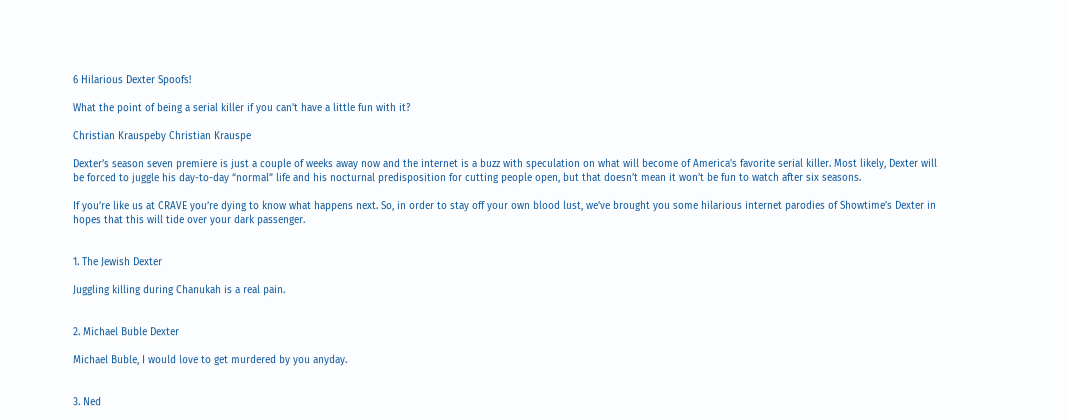6 Hilarious Dexter Spoofs!

What the point of being a serial killer if you can't have a little fun with it?

Christian Krauspeby Christian Krauspe

Dexter’s season seven premiere is just a couple of weeks away now and the internet is a buzz with speculation on what will become of America’s favorite serial killer. Most likely, Dexter will be forced to juggle his day-to-day “normal” life and his nocturnal predisposition for cutting people open, but that doesn’t mean it won’t be fun to watch after six seasons.

If you’re like us at CRAVE you’re dying to know what happens next. So, in order to stay off your own blood lust, we’ve brought you some hilarious internet parodies of Showtime’s Dexter in hopes that this will tide over your dark passenger.


1. The Jewish Dexter

Juggling killing during Chanukah is a real pain.


2. Michael Buble Dexter

Michael Buble, I would love to get murdered by you anyday.


3. Ned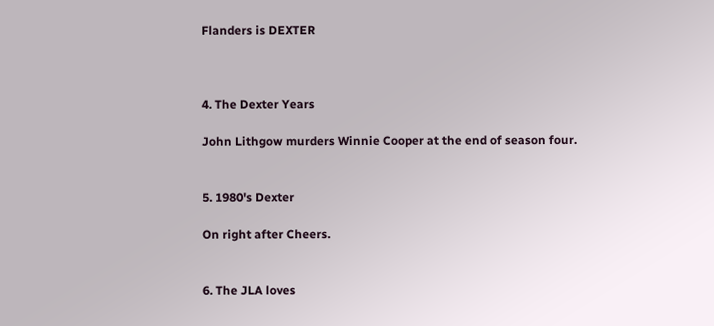Flanders is DEXTER



4. The Dexter Years

John Lithgow murders Winnie Cooper at the end of season four.


5. 1980's Dexter

On right after Cheers.


6. The JLA loves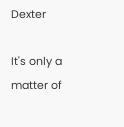Dexter

It's only a matter of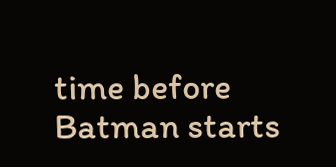time before Batman starts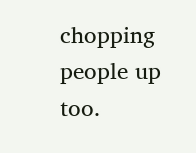chopping people up too.